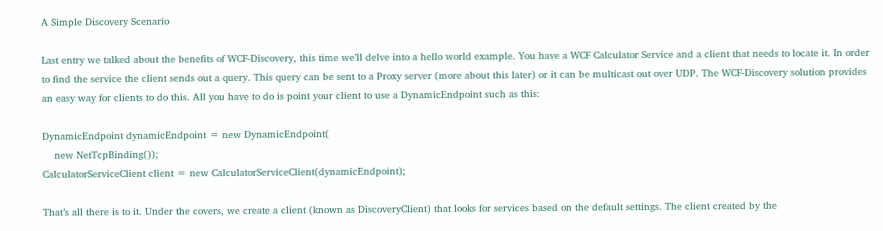A Simple Discovery Scenario

Last entry we talked about the benefits of WCF-Discovery, this time we’ll delve into a hello world example. You have a WCF Calculator Service and a client that needs to locate it. In order to find the service the client sends out a query. This query can be sent to a Proxy server (more about this later) or it can be multicast out over UDP. The WCF-Discovery solution provides an easy way for clients to do this. All you have to do is point your client to use a DynamicEndpoint such as this:

DynamicEndpoint dynamicEndpoint = new DynamicEndpoint(
    new NetTcpBinding());
CalculatorServiceClient client = new CalculatorServiceClient(dynamicEndpoint);

That’s all there is to it. Under the covers, we create a client (known as DiscoveryClient) that looks for services based on the default settings. The client created by the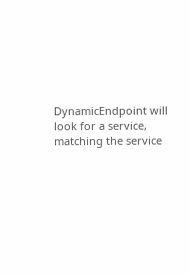DynamicEndpoint will look for a service, matching the service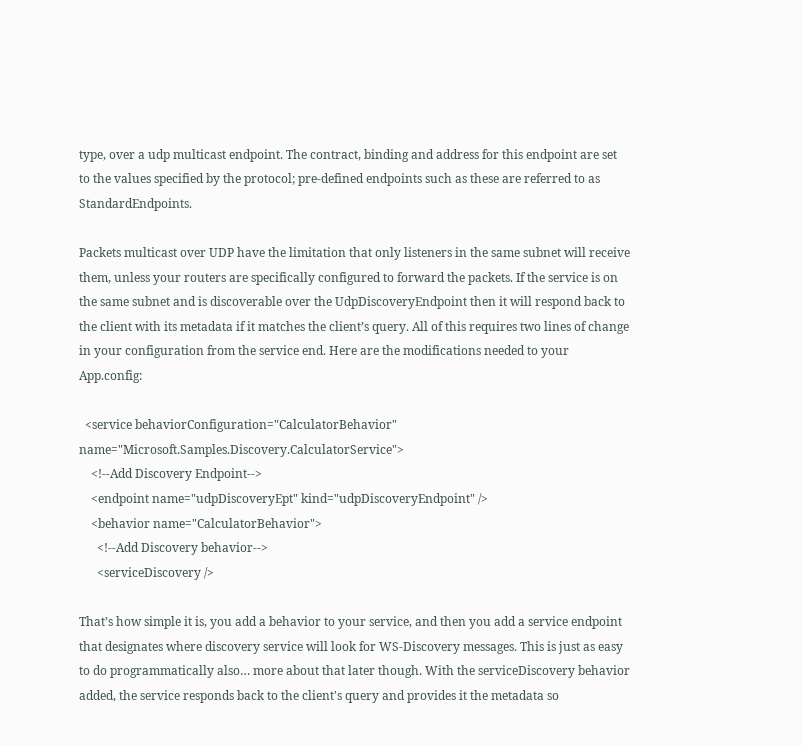type, over a udp multicast endpoint. The contract, binding and address for this endpoint are set to the values specified by the protocol; pre-defined endpoints such as these are referred to as StandardEndpoints.

Packets multicast over UDP have the limitation that only listeners in the same subnet will receive them, unless your routers are specifically configured to forward the packets. If the service is on the same subnet and is discoverable over the UdpDiscoveryEndpoint then it will respond back to the client with its metadata if it matches the client’s query. All of this requires two lines of change in your configuration from the service end. Here are the modifications needed to your App.config:

  <service behaviorConfiguration="CalculatorBehavior" name="Microsoft.Samples.Discovery.CalculatorService">
    <!--Add Discovery Endpoint-->
    <endpoint name="udpDiscoveryEpt" kind="udpDiscoveryEndpoint" />
    <behavior name="CalculatorBehavior">
      <!--Add Discovery behavior-->
      <serviceDiscovery />

That’s how simple it is, you add a behavior to your service, and then you add a service endpoint that designates where discovery service will look for WS-Discovery messages. This is just as easy to do programmatically also… more about that later though. With the serviceDiscovery behavior added, the service responds back to the client's query and provides it the metadata so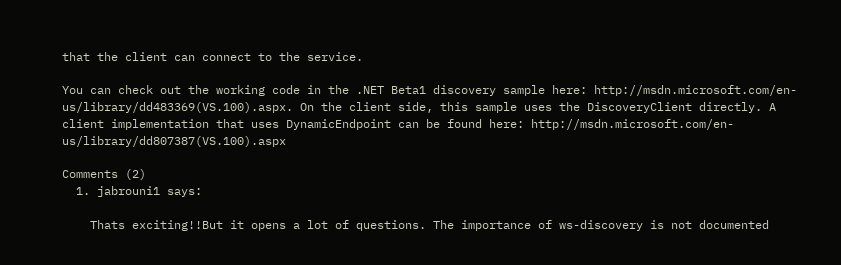that the client can connect to the service.

You can check out the working code in the .NET Beta1 discovery sample here: http://msdn.microsoft.com/en-us/library/dd483369(VS.100).aspx. On the client side, this sample uses the DiscoveryClient directly. A client implementation that uses DynamicEndpoint can be found here: http://msdn.microsoft.com/en-us/library/dd807387(VS.100).aspx

Comments (2)
  1. jabrouni1 says:

    Thats exciting!!But it opens a lot of questions. The importance of ws-discovery is not documented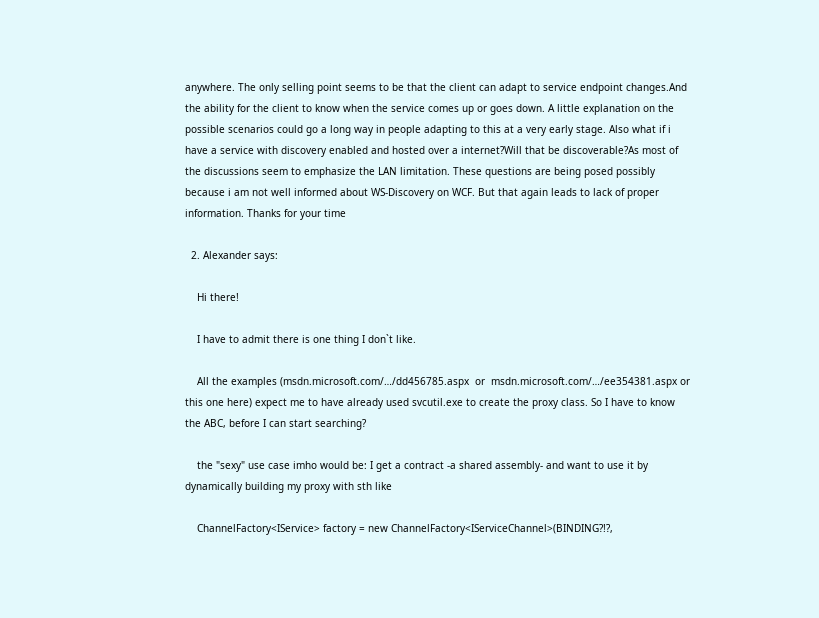anywhere. The only selling point seems to be that the client can adapt to service endpoint changes.And the ability for the client to know when the service comes up or goes down. A little explanation on the  possible scenarios could go a long way in people adapting to this at a very early stage. Also what if i have a service with discovery enabled and hosted over a internet?Will that be discoverable?As most of the discussions seem to emphasize the LAN limitation. These questions are being posed possibly because i am not well informed about WS-Discovery on WCF. But that again leads to lack of proper information. Thanks for your time

  2. Alexander says:

    Hi there!

    I have to admit there is one thing I don`t like.

    All the examples (msdn.microsoft.com/…/dd456785.aspx  or  msdn.microsoft.com/…/ee354381.aspx or this one here) expect me to have already used svcutil.exe to create the proxy class. So I have to know the ABC, before I can start searching?

    the "sexy" use case imho would be: I get a contract -a shared assembly- and want to use it by dynamically building my proxy with sth like

    ChannelFactory<IService> factory = new ChannelFactory<IServiceChannel>(BINDING?!?,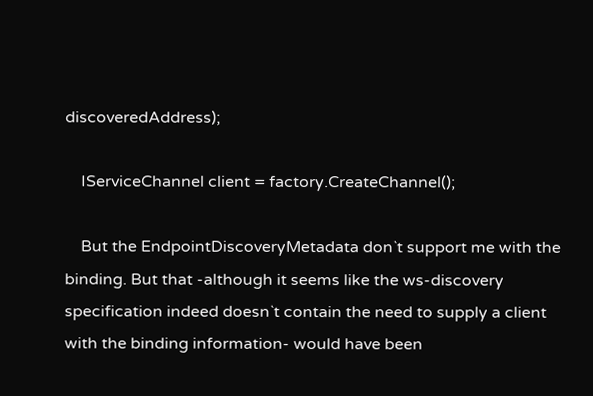discoveredAddress);

    IServiceChannel client = factory.CreateChannel();

    But the EndpointDiscoveryMetadata don`t support me with the binding. But that -although it seems like the ws-discovery specification indeed doesn`t contain the need to supply a client with the binding information- would have been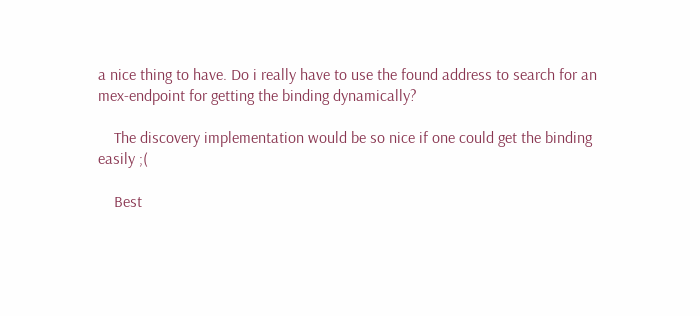a nice thing to have. Do i really have to use the found address to search for an mex-endpoint for getting the binding dynamically?

    The discovery implementation would be so nice if one could get the binding easily ;(

    Best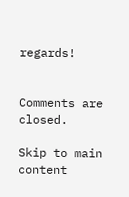regards!


Comments are closed.

Skip to main content